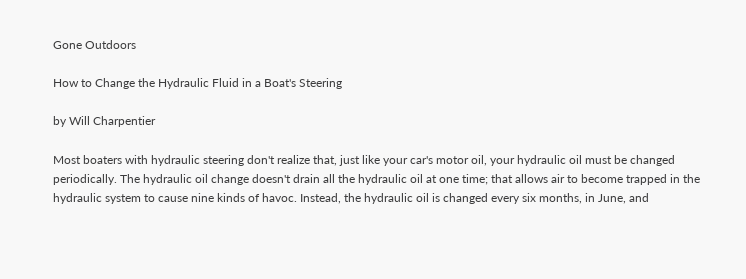Gone Outdoors

How to Change the Hydraulic Fluid in a Boat's Steering

by Will Charpentier

Most boaters with hydraulic steering don't realize that, just like your car's motor oil, your hydraulic oil must be changed periodically. The hydraulic oil change doesn't drain all the hydraulic oil at one time; that allows air to become trapped in the hydraulic system to cause nine kinds of havoc. Instead, the hydraulic oil is changed every six months, in June, and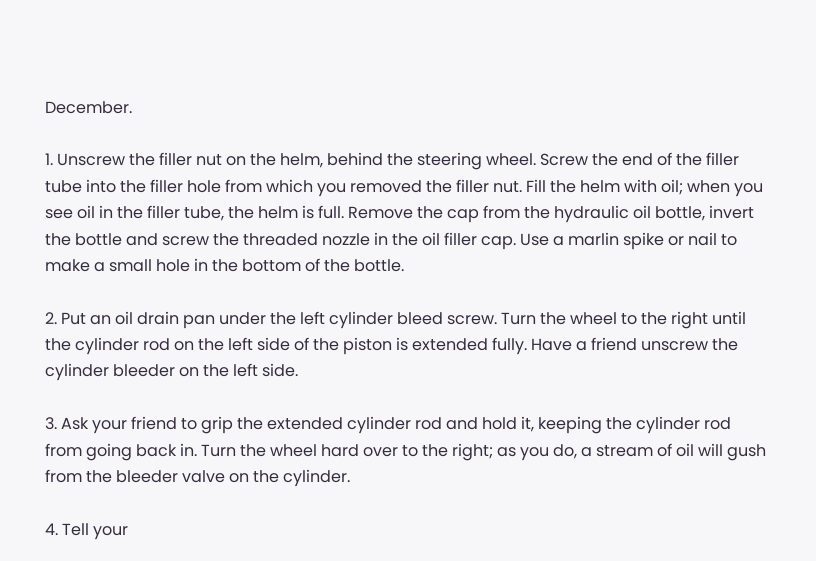December.

1. Unscrew the filler nut on the helm, behind the steering wheel. Screw the end of the filler tube into the filler hole from which you removed the filler nut. Fill the helm with oil; when you see oil in the filler tube, the helm is full. Remove the cap from the hydraulic oil bottle, invert the bottle and screw the threaded nozzle in the oil filler cap. Use a marlin spike or nail to make a small hole in the bottom of the bottle.

2. Put an oil drain pan under the left cylinder bleed screw. Turn the wheel to the right until the cylinder rod on the left side of the piston is extended fully. Have a friend unscrew the cylinder bleeder on the left side.

3. Ask your friend to grip the extended cylinder rod and hold it, keeping the cylinder rod from going back in. Turn the wheel hard over to the right; as you do, a stream of oil will gush from the bleeder valve on the cylinder.

4. Tell your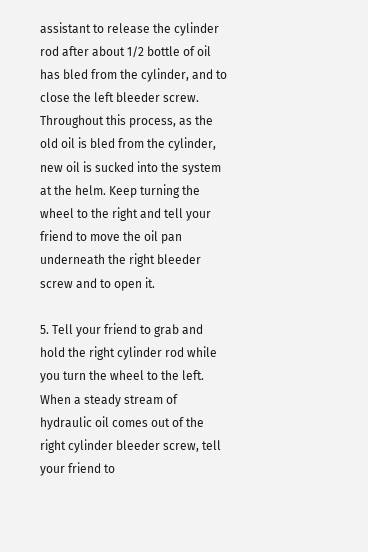assistant to release the cylinder rod after about 1/2 bottle of oil has bled from the cylinder, and to close the left bleeder screw. Throughout this process, as the old oil is bled from the cylinder, new oil is sucked into the system at the helm. Keep turning the wheel to the right and tell your friend to move the oil pan underneath the right bleeder screw and to open it.

5. Tell your friend to grab and hold the right cylinder rod while you turn the wheel to the left. When a steady stream of hydraulic oil comes out of the right cylinder bleeder screw, tell your friend to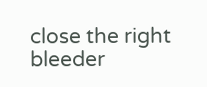close the right bleeder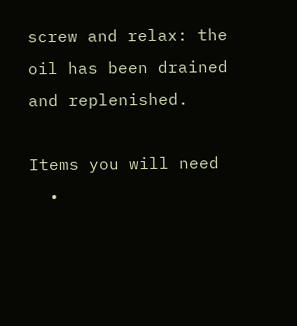screw and relax: the oil has been drained and replenished.

Items you will need
  •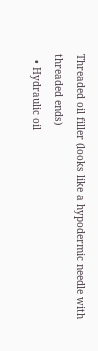Threaded oil filler (looks like a hypodermic needle with threaded ends)
  • Hydraulic oil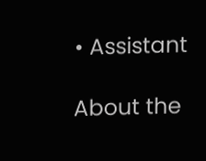• Assistant

About the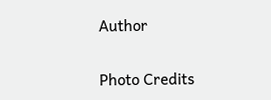Author

Photo Credits